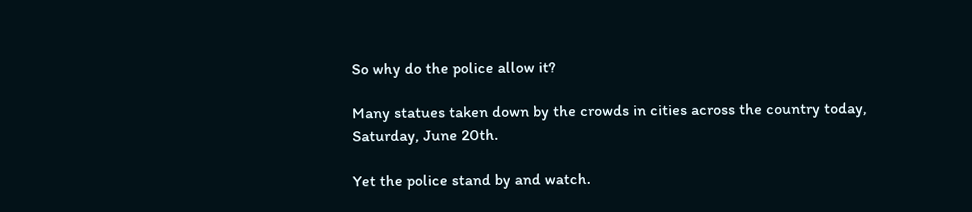So why do the police allow it?

Many statues taken down by the crowds in cities across the country today, Saturday, June 20th.

Yet the police stand by and watch.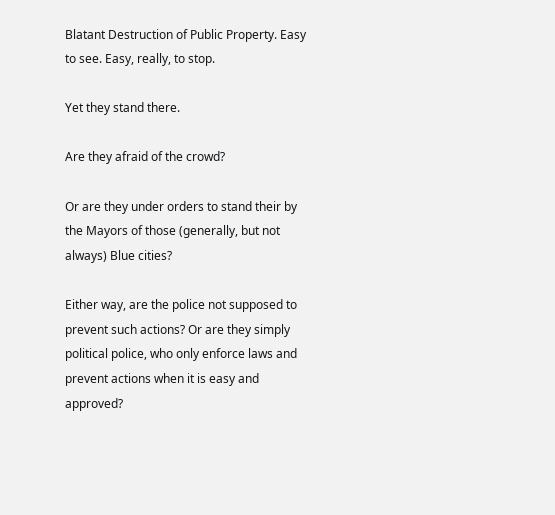Blatant Destruction of Public Property. Easy to see. Easy, really, to stop.

Yet they stand there.

Are they afraid of the crowd?

Or are they under orders to stand their by the Mayors of those (generally, but not always) Blue cities?

Either way, are the police not supposed to prevent such actions? Or are they simply political police, who only enforce laws and prevent actions when it is easy and approved?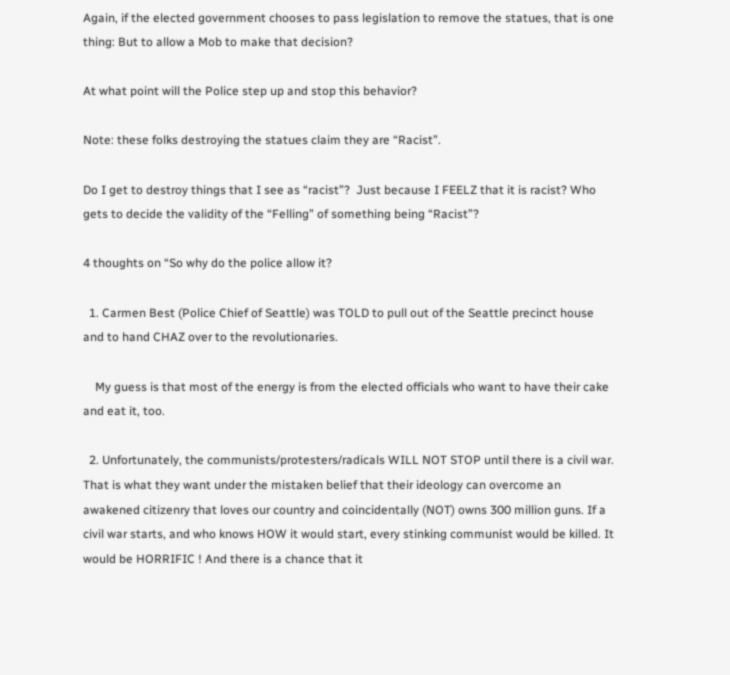Again, if the elected government chooses to pass legislation to remove the statues, that is one thing: But to allow a Mob to make that decision?

At what point will the Police step up and stop this behavior?

Note: these folks destroying the statues claim they are “Racist”.

Do I get to destroy things that I see as “racist”?  Just because I FEELZ that it is racist? Who gets to decide the validity of the “Felling” of something being “Racist”?

4 thoughts on “So why do the police allow it?

  1. Carmen Best (Police Chief of Seattle) was TOLD to pull out of the Seattle precinct house and to hand CHAZ over to the revolutionaries.

    My guess is that most of the energy is from the elected officials who want to have their cake and eat it, too.

  2. Unfortunately, the communists/protesters/radicals WILL NOT STOP until there is a civil war. That is what they want under the mistaken belief that their ideology can overcome an awakened citizenry that loves our country and coincidentally (NOT) owns 300 million guns. If a civil war starts, and who knows HOW it would start, every stinking communist would be killed. It would be HORRIFIC ! And there is a chance that it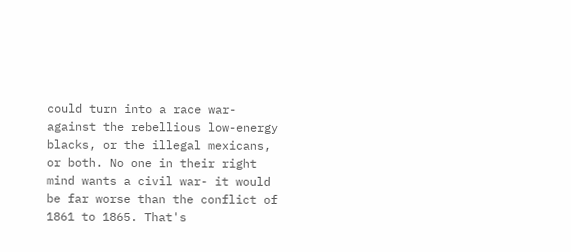could turn into a race war- against the rebellious low-energy blacks, or the illegal mexicans, or both. No one in their right mind wants a civil war- it would be far worse than the conflict of 1861 to 1865. That's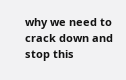why we need to crack down and stop this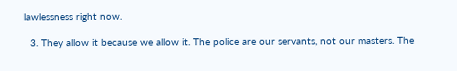lawlessness right now.

  3. They allow it because we allow it. The police are our servants, not our masters. The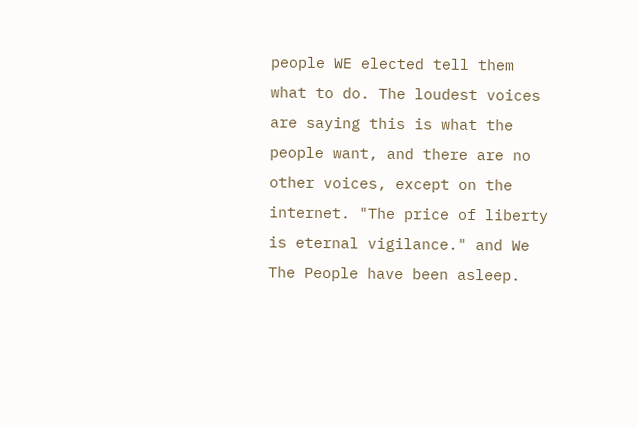people WE elected tell them what to do. The loudest voices are saying this is what the people want, and there are no other voices, except on the internet. "The price of liberty is eternal vigilance." and We The People have been asleep.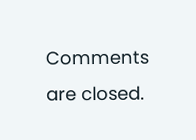Comments are closed.